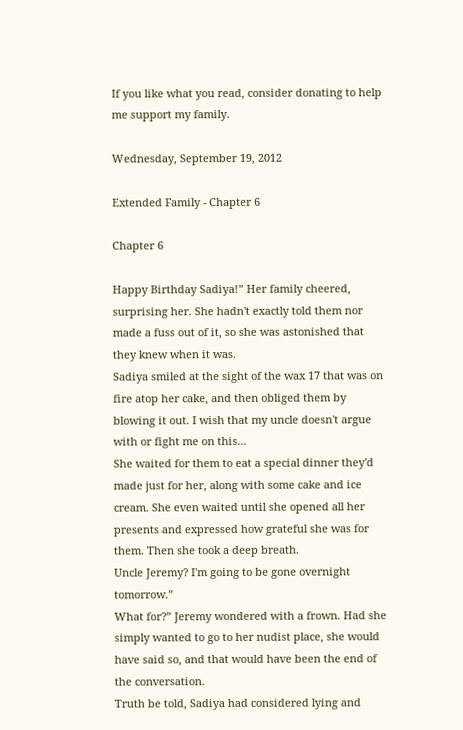If you like what you read, consider donating to help me support my family.

Wednesday, September 19, 2012

Extended Family - Chapter 6

Chapter 6

Happy Birthday Sadiya!” Her family cheered, surprising her. She hadn't exactly told them nor made a fuss out of it, so she was astonished that they knew when it was.
Sadiya smiled at the sight of the wax 17 that was on fire atop her cake, and then obliged them by blowing it out. I wish that my uncle doesn't argue with or fight me on this...
She waited for them to eat a special dinner they'd made just for her, along with some cake and ice cream. She even waited until she opened all her presents and expressed how grateful she was for them. Then she took a deep breath.
Uncle Jeremy? I'm going to be gone overnight tomorrow.”
What for?” Jeremy wondered with a frown. Had she simply wanted to go to her nudist place, she would have said so, and that would have been the end of the conversation.
Truth be told, Sadiya had considered lying and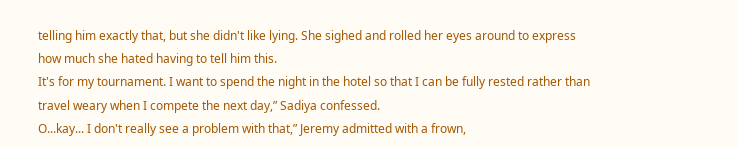telling him exactly that, but she didn't like lying. She sighed and rolled her eyes around to express how much she hated having to tell him this.
It's for my tournament. I want to spend the night in the hotel so that I can be fully rested rather than travel weary when I compete the next day,” Sadiya confessed.
O...kay... I don't really see a problem with that,” Jeremy admitted with a frown,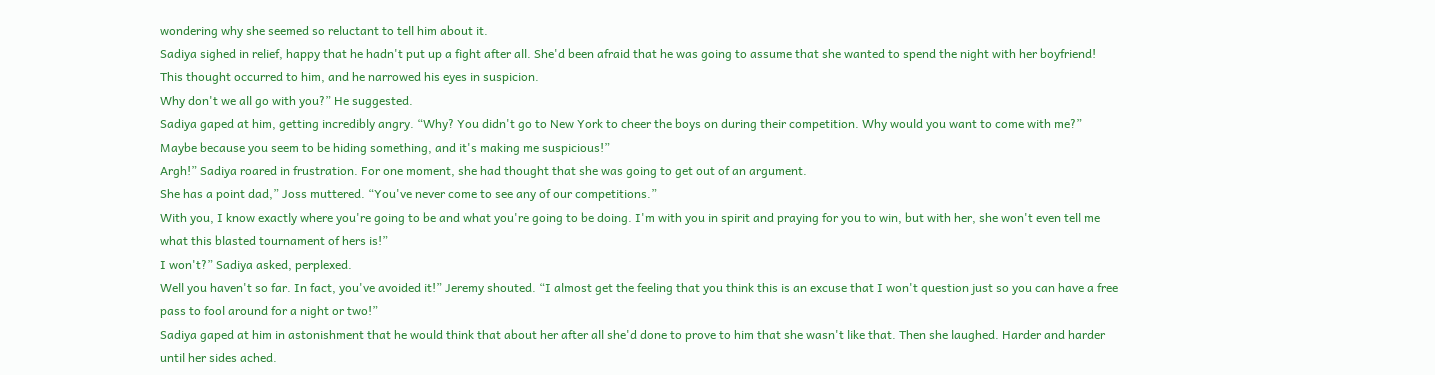wondering why she seemed so reluctant to tell him about it.
Sadiya sighed in relief, happy that he hadn't put up a fight after all. She'd been afraid that he was going to assume that she wanted to spend the night with her boyfriend! This thought occurred to him, and he narrowed his eyes in suspicion.
Why don't we all go with you?” He suggested.
Sadiya gaped at him, getting incredibly angry. “Why? You didn't go to New York to cheer the boys on during their competition. Why would you want to come with me?”
Maybe because you seem to be hiding something, and it's making me suspicious!”
Argh!” Sadiya roared in frustration. For one moment, she had thought that she was going to get out of an argument.
She has a point dad,” Joss muttered. “You've never come to see any of our competitions.”
With you, I know exactly where you're going to be and what you're going to be doing. I'm with you in spirit and praying for you to win, but with her, she won't even tell me what this blasted tournament of hers is!”
I won't?” Sadiya asked, perplexed.
Well you haven't so far. In fact, you've avoided it!” Jeremy shouted. “I almost get the feeling that you think this is an excuse that I won't question just so you can have a free pass to fool around for a night or two!”
Sadiya gaped at him in astonishment that he would think that about her after all she'd done to prove to him that she wasn't like that. Then she laughed. Harder and harder until her sides ached.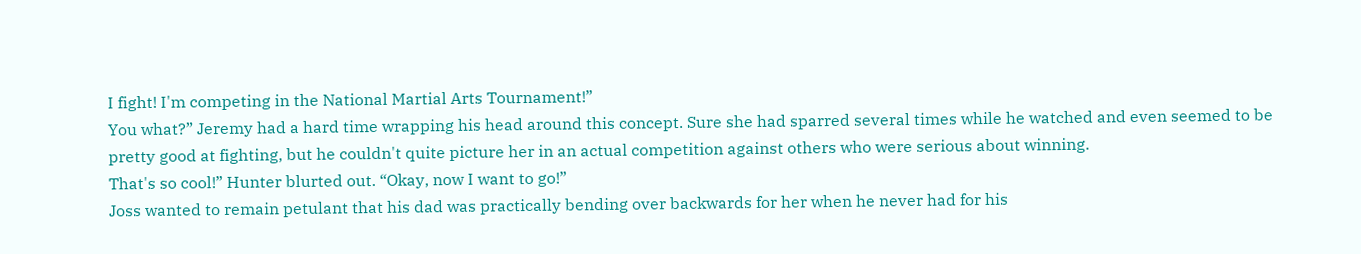I fight! I'm competing in the National Martial Arts Tournament!”
You what?” Jeremy had a hard time wrapping his head around this concept. Sure she had sparred several times while he watched and even seemed to be pretty good at fighting, but he couldn't quite picture her in an actual competition against others who were serious about winning.
That's so cool!” Hunter blurted out. “Okay, now I want to go!”
Joss wanted to remain petulant that his dad was practically bending over backwards for her when he never had for his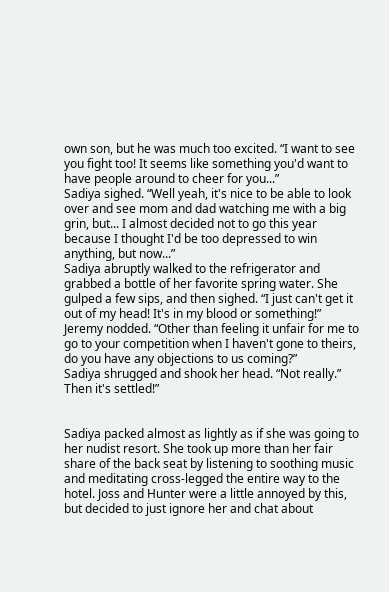own son, but he was much too excited. “I want to see you fight too! It seems like something you'd want to have people around to cheer for you...”
Sadiya sighed. “Well yeah, it's nice to be able to look over and see mom and dad watching me with a big grin, but... I almost decided not to go this year because I thought I'd be too depressed to win anything, but now...”
Sadiya abruptly walked to the refrigerator and grabbed a bottle of her favorite spring water. She gulped a few sips, and then sighed. “I just can't get it out of my head! It's in my blood or something!”
Jeremy nodded. “Other than feeling it unfair for me to go to your competition when I haven't gone to theirs, do you have any objections to us coming?”
Sadiya shrugged and shook her head. “Not really.”
Then it's settled!”


Sadiya packed almost as lightly as if she was going to her nudist resort. She took up more than her fair share of the back seat by listening to soothing music and meditating cross-legged the entire way to the hotel. Joss and Hunter were a little annoyed by this, but decided to just ignore her and chat about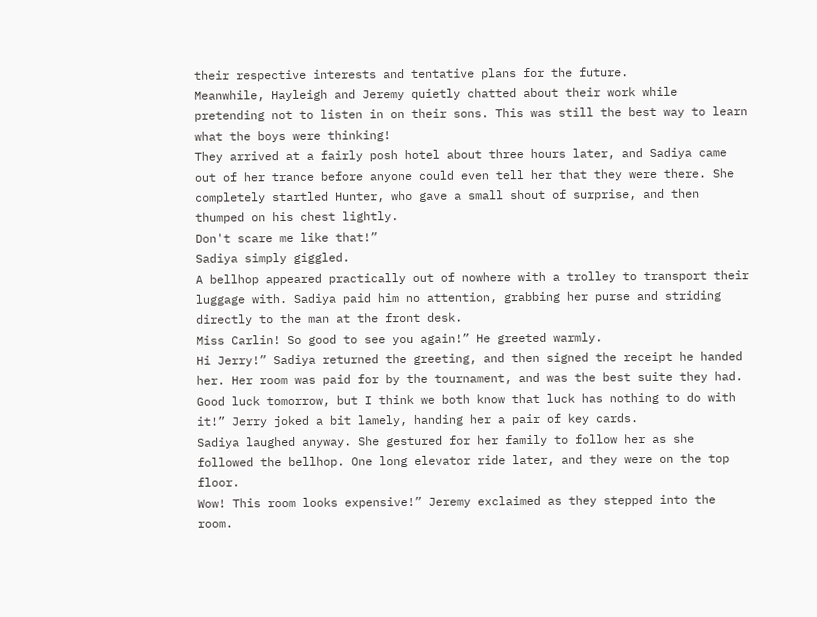their respective interests and tentative plans for the future.
Meanwhile, Hayleigh and Jeremy quietly chatted about their work while pretending not to listen in on their sons. This was still the best way to learn what the boys were thinking!
They arrived at a fairly posh hotel about three hours later, and Sadiya came out of her trance before anyone could even tell her that they were there. She completely startled Hunter, who gave a small shout of surprise, and then thumped on his chest lightly.
Don't scare me like that!”
Sadiya simply giggled.
A bellhop appeared practically out of nowhere with a trolley to transport their luggage with. Sadiya paid him no attention, grabbing her purse and striding directly to the man at the front desk.
Miss Carlin! So good to see you again!” He greeted warmly.
Hi Jerry!” Sadiya returned the greeting, and then signed the receipt he handed her. Her room was paid for by the tournament, and was the best suite they had.
Good luck tomorrow, but I think we both know that luck has nothing to do with it!” Jerry joked a bit lamely, handing her a pair of key cards.
Sadiya laughed anyway. She gestured for her family to follow her as she followed the bellhop. One long elevator ride later, and they were on the top floor.
Wow! This room looks expensive!” Jeremy exclaimed as they stepped into the room.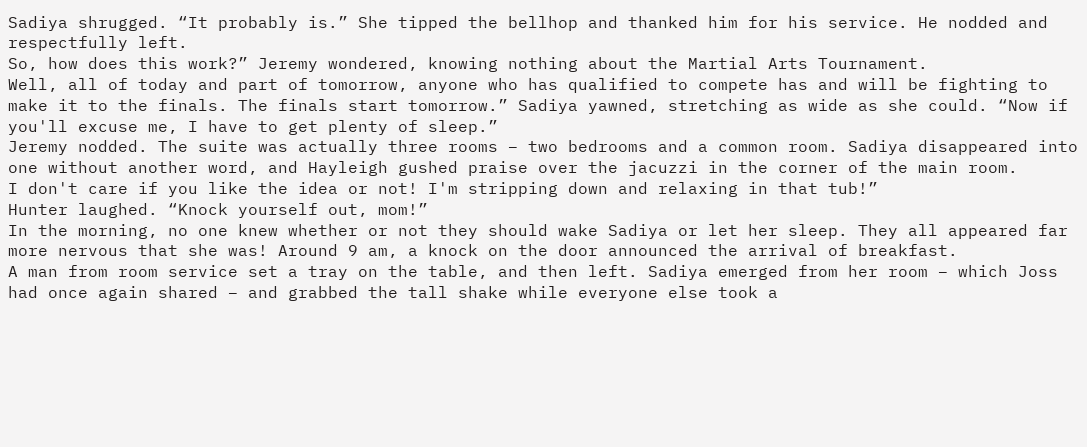Sadiya shrugged. “It probably is.” She tipped the bellhop and thanked him for his service. He nodded and respectfully left.
So, how does this work?” Jeremy wondered, knowing nothing about the Martial Arts Tournament.
Well, all of today and part of tomorrow, anyone who has qualified to compete has and will be fighting to make it to the finals. The finals start tomorrow.” Sadiya yawned, stretching as wide as she could. “Now if you'll excuse me, I have to get plenty of sleep.”
Jeremy nodded. The suite was actually three rooms – two bedrooms and a common room. Sadiya disappeared into one without another word, and Hayleigh gushed praise over the jacuzzi in the corner of the main room.
I don't care if you like the idea or not! I'm stripping down and relaxing in that tub!”
Hunter laughed. “Knock yourself out, mom!”
In the morning, no one knew whether or not they should wake Sadiya or let her sleep. They all appeared far more nervous that she was! Around 9 am, a knock on the door announced the arrival of breakfast.
A man from room service set a tray on the table, and then left. Sadiya emerged from her room – which Joss had once again shared – and grabbed the tall shake while everyone else took a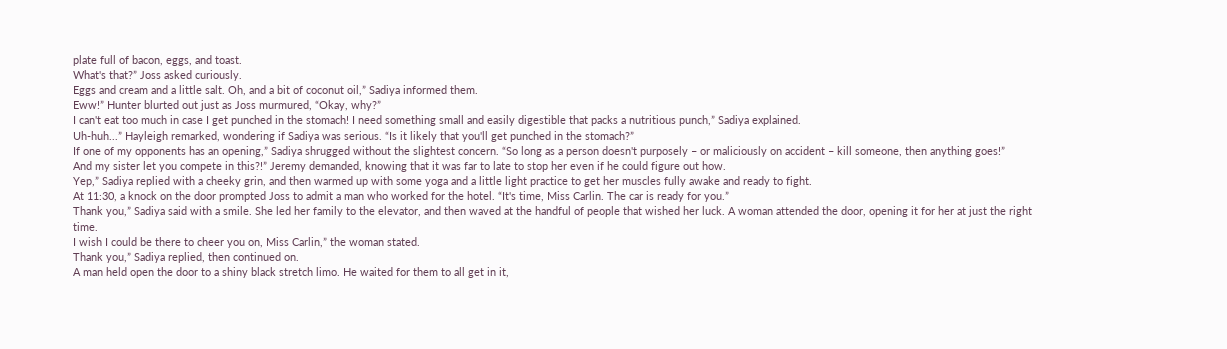plate full of bacon, eggs, and toast.
What's that?” Joss asked curiously.
Eggs and cream and a little salt. Oh, and a bit of coconut oil,” Sadiya informed them.
Eww!” Hunter blurted out just as Joss murmured, “Okay, why?”
I can't eat too much in case I get punched in the stomach! I need something small and easily digestible that packs a nutritious punch,” Sadiya explained.
Uh-huh...” Hayleigh remarked, wondering if Sadiya was serious. “Is it likely that you'll get punched in the stomach?”
If one of my opponents has an opening,” Sadiya shrugged without the slightest concern. “So long as a person doesn't purposely – or maliciously on accident – kill someone, then anything goes!”
And my sister let you compete in this?!” Jeremy demanded, knowing that it was far to late to stop her even if he could figure out how.
Yep,” Sadiya replied with a cheeky grin, and then warmed up with some yoga and a little light practice to get her muscles fully awake and ready to fight.
At 11:30, a knock on the door prompted Joss to admit a man who worked for the hotel. “It's time, Miss Carlin. The car is ready for you.”
Thank you,” Sadiya said with a smile. She led her family to the elevator, and then waved at the handful of people that wished her luck. A woman attended the door, opening it for her at just the right time.
I wish I could be there to cheer you on, Miss Carlin,” the woman stated.
Thank you,” Sadiya replied, then continued on.
A man held open the door to a shiny black stretch limo. He waited for them to all get in it,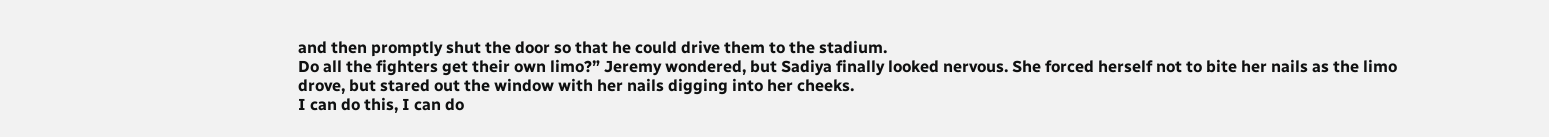and then promptly shut the door so that he could drive them to the stadium.
Do all the fighters get their own limo?” Jeremy wondered, but Sadiya finally looked nervous. She forced herself not to bite her nails as the limo drove, but stared out the window with her nails digging into her cheeks.
I can do this, I can do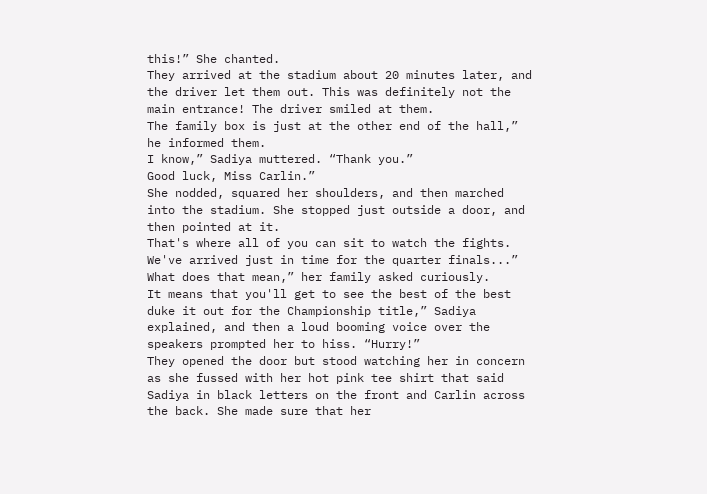this!” She chanted.
They arrived at the stadium about 20 minutes later, and the driver let them out. This was definitely not the main entrance! The driver smiled at them.
The family box is just at the other end of the hall,” he informed them.
I know,” Sadiya muttered. “Thank you.”
Good luck, Miss Carlin.”
She nodded, squared her shoulders, and then marched into the stadium. She stopped just outside a door, and then pointed at it.
That's where all of you can sit to watch the fights. We've arrived just in time for the quarter finals...”
What does that mean,” her family asked curiously.
It means that you'll get to see the best of the best duke it out for the Championship title,” Sadiya explained, and then a loud booming voice over the speakers prompted her to hiss. “Hurry!”
They opened the door but stood watching her in concern as she fussed with her hot pink tee shirt that said Sadiya in black letters on the front and Carlin across the back. She made sure that her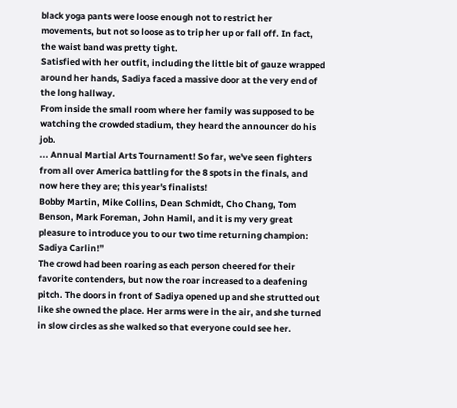black yoga pants were loose enough not to restrict her movements, but not so loose as to trip her up or fall off. In fact, the waist band was pretty tight.
Satisfied with her outfit, including the little bit of gauze wrapped around her hands, Sadiya faced a massive door at the very end of the long hallway.
From inside the small room where her family was supposed to be watching the crowded stadium, they heard the announcer do his job.
... Annual Martial Arts Tournament! So far, we've seen fighters from all over America battling for the 8 spots in the finals, and now here they are; this year's finalists!
Bobby Martin, Mike Collins, Dean Schmidt, Cho Chang, Tom Benson, Mark Foreman, John Hamil, and it is my very great pleasure to introduce you to our two time returning champion: Sadiya Carlin!”
The crowd had been roaring as each person cheered for their favorite contenders, but now the roar increased to a deafening pitch. The doors in front of Sadiya opened up and she strutted out like she owned the place. Her arms were in the air, and she turned in slow circles as she walked so that everyone could see her.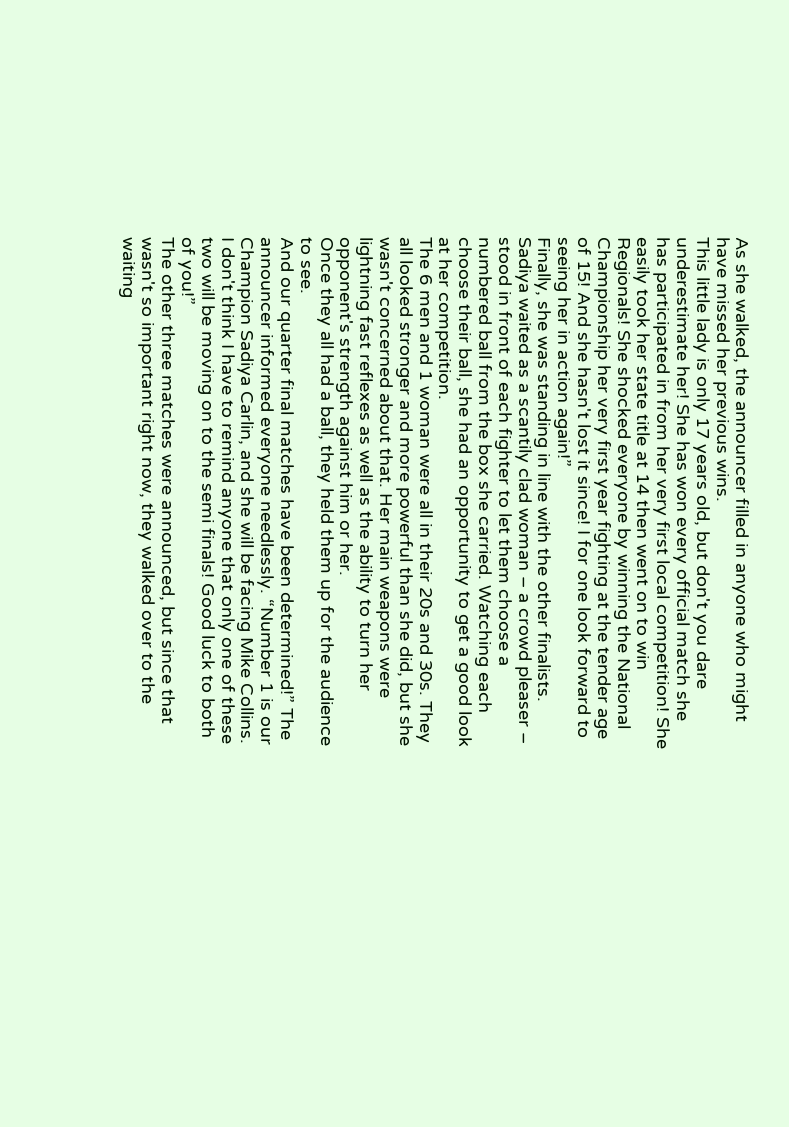As she walked, the announcer filled in anyone who might have missed her previous wins.
This little lady is only 17 years old, but don't you dare underestimate her! She has won every official match she has participated in from her very first local competition! She easily took her state title at 14 then went on to win Regionals! She shocked everyone by winning the National Championship her very first year fighting at the tender age of 15! And she hasn't lost it since! I for one look forward to seeing her in action again!”
Finally, she was standing in line with the other finalists. Sadiya waited as a scantily clad woman – a crowd pleaser – stood in front of each fighter to let them choose a numbered ball from the box she carried. Watching each choose their ball, she had an opportunity to get a good look at her competition.
The 6 men and 1 woman were all in their 20s and 30s. They all looked stronger and more powerful than she did, but she wasn't concerned about that. Her main weapons were lightning fast reflexes as well as the ability to turn her opponent's strength against him or her.
Once they all had a ball, they held them up for the audience to see.
And our quarter final matches have been determined!” The announcer informed everyone needlessly. “Number 1 is our Champion Sadiya Carlin, and she will be facing Mike Collins. I don't think I have to remind anyone that only one of these two will be moving on to the semi finals! Good luck to both of you!”
The other three matches were announced, but since that wasn't so important right now, they walked over to the waiting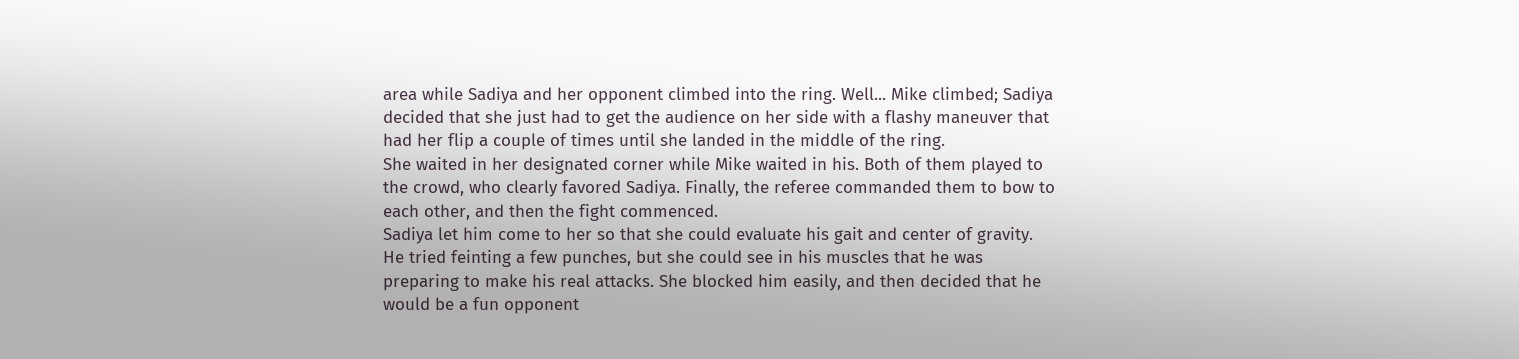area while Sadiya and her opponent climbed into the ring. Well... Mike climbed; Sadiya decided that she just had to get the audience on her side with a flashy maneuver that had her flip a couple of times until she landed in the middle of the ring.
She waited in her designated corner while Mike waited in his. Both of them played to the crowd, who clearly favored Sadiya. Finally, the referee commanded them to bow to each other, and then the fight commenced.
Sadiya let him come to her so that she could evaluate his gait and center of gravity. He tried feinting a few punches, but she could see in his muscles that he was preparing to make his real attacks. She blocked him easily, and then decided that he would be a fun opponent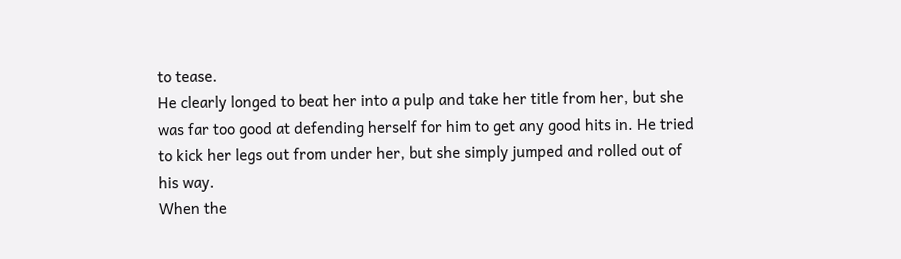to tease.
He clearly longed to beat her into a pulp and take her title from her, but she was far too good at defending herself for him to get any good hits in. He tried to kick her legs out from under her, but she simply jumped and rolled out of his way.
When the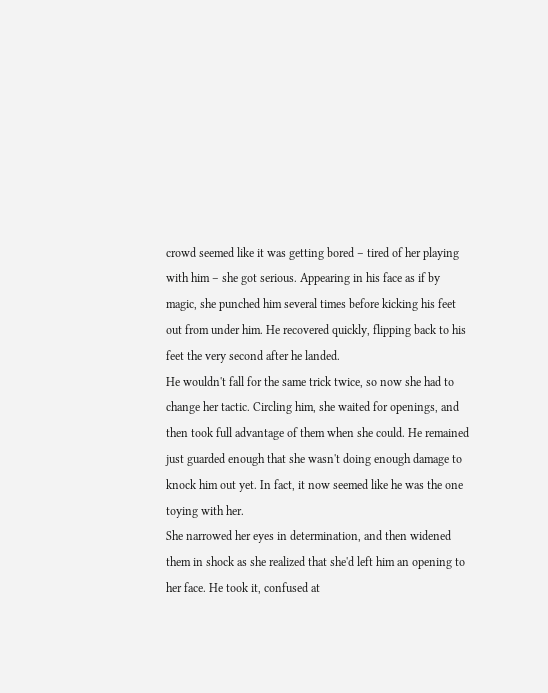crowd seemed like it was getting bored – tired of her playing with him – she got serious. Appearing in his face as if by magic, she punched him several times before kicking his feet out from under him. He recovered quickly, flipping back to his feet the very second after he landed.
He wouldn't fall for the same trick twice, so now she had to change her tactic. Circling him, she waited for openings, and then took full advantage of them when she could. He remained just guarded enough that she wasn't doing enough damage to knock him out yet. In fact, it now seemed like he was the one toying with her.
She narrowed her eyes in determination, and then widened them in shock as she realized that she'd left him an opening to her face. He took it, confused at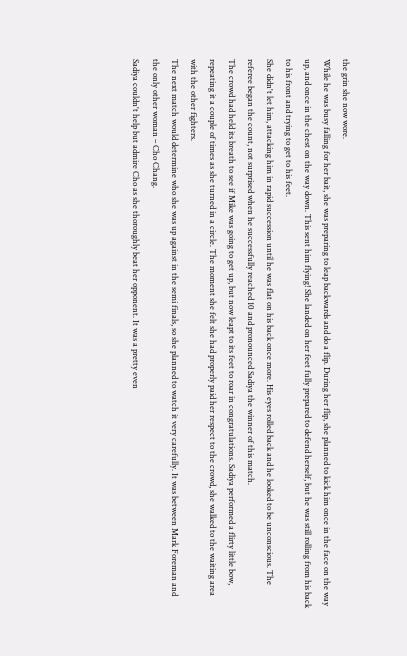the grin she now wore.
While he was busy falling for her bait, she was preparing to leap backwards and do a flip. During her flip, she planned to kick him once in the face on the way up, and once in the chest on the way down. This sent him flying! She landed on her feet fully prepared to defend herself, but he was still rolling from his back to his front and trying to get to his feet.
She didn't let him, attacking him in rapid succession until he was flat on his back once more. His eyes rolled back and he looked to be unconscious. The referee began the count, not surprised when he successfully reached 10 and pronounced Sadiya the winner of this match.
The crowd had held its breath to see if Mike was going to get up, but now leapt to its feet to roar in congratulations. Sadiya performed a flirty little bow, repeating it a couple of times as she turned in a circle. The moment she felt she had properly paid her respect to the crowd, she walked to the waiting area with the other fighters.
The next match would determine who she was up against in the semi finals, so she planned to watch it very carefully. It was between Mark Foreman and the only other woman – Cho Chang.
Sadiya couldn't help but admire Cho as she thoroughly beat her opponent. It was a pretty even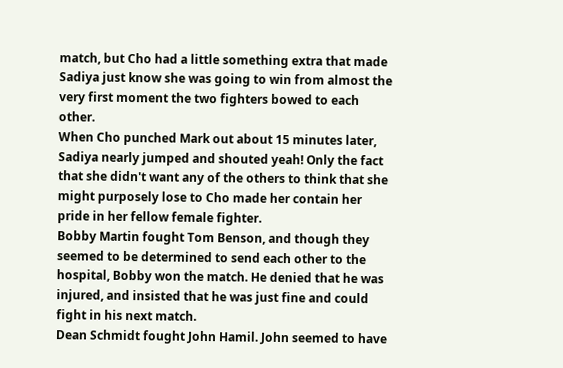match, but Cho had a little something extra that made Sadiya just know she was going to win from almost the very first moment the two fighters bowed to each other.
When Cho punched Mark out about 15 minutes later, Sadiya nearly jumped and shouted yeah! Only the fact that she didn't want any of the others to think that she might purposely lose to Cho made her contain her pride in her fellow female fighter.
Bobby Martin fought Tom Benson, and though they seemed to be determined to send each other to the hospital, Bobby won the match. He denied that he was injured, and insisted that he was just fine and could fight in his next match.
Dean Schmidt fought John Hamil. John seemed to have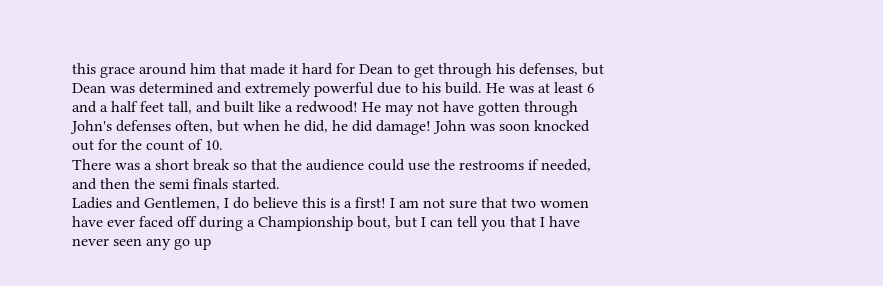this grace around him that made it hard for Dean to get through his defenses, but Dean was determined and extremely powerful due to his build. He was at least 6 and a half feet tall, and built like a redwood! He may not have gotten through John's defenses often, but when he did, he did damage! John was soon knocked out for the count of 10.
There was a short break so that the audience could use the restrooms if needed, and then the semi finals started.
Ladies and Gentlemen, I do believe this is a first! I am not sure that two women have ever faced off during a Championship bout, but I can tell you that I have never seen any go up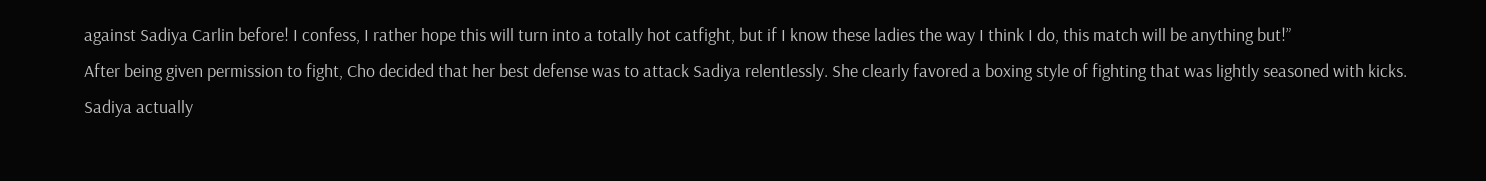against Sadiya Carlin before! I confess, I rather hope this will turn into a totally hot catfight, but if I know these ladies the way I think I do, this match will be anything but!”
After being given permission to fight, Cho decided that her best defense was to attack Sadiya relentlessly. She clearly favored a boxing style of fighting that was lightly seasoned with kicks. Sadiya actually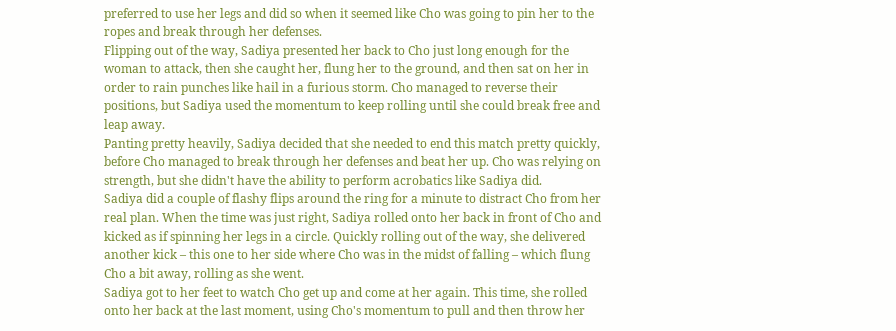preferred to use her legs and did so when it seemed like Cho was going to pin her to the ropes and break through her defenses.
Flipping out of the way, Sadiya presented her back to Cho just long enough for the woman to attack, then she caught her, flung her to the ground, and then sat on her in order to rain punches like hail in a furious storm. Cho managed to reverse their positions, but Sadiya used the momentum to keep rolling until she could break free and leap away.
Panting pretty heavily, Sadiya decided that she needed to end this match pretty quickly, before Cho managed to break through her defenses and beat her up. Cho was relying on strength, but she didn't have the ability to perform acrobatics like Sadiya did.
Sadiya did a couple of flashy flips around the ring for a minute to distract Cho from her real plan. When the time was just right, Sadiya rolled onto her back in front of Cho and kicked as if spinning her legs in a circle. Quickly rolling out of the way, she delivered another kick – this one to her side where Cho was in the midst of falling – which flung Cho a bit away, rolling as she went.
Sadiya got to her feet to watch Cho get up and come at her again. This time, she rolled onto her back at the last moment, using Cho's momentum to pull and then throw her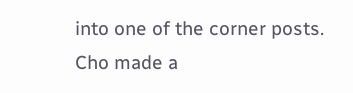into one of the corner posts. Cho made a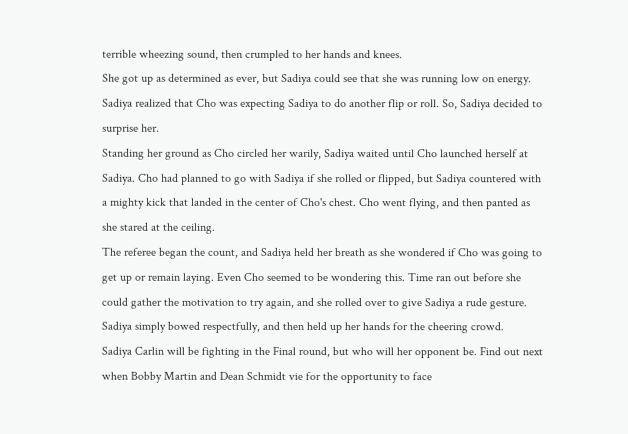terrible wheezing sound, then crumpled to her hands and knees.
She got up as determined as ever, but Sadiya could see that she was running low on energy. Sadiya realized that Cho was expecting Sadiya to do another flip or roll. So, Sadiya decided to surprise her.
Standing her ground as Cho circled her warily, Sadiya waited until Cho launched herself at Sadiya. Cho had planned to go with Sadiya if she rolled or flipped, but Sadiya countered with a mighty kick that landed in the center of Cho's chest. Cho went flying, and then panted as she stared at the ceiling.
The referee began the count, and Sadiya held her breath as she wondered if Cho was going to get up or remain laying. Even Cho seemed to be wondering this. Time ran out before she could gather the motivation to try again, and she rolled over to give Sadiya a rude gesture.
Sadiya simply bowed respectfully, and then held up her hands for the cheering crowd.
Sadiya Carlin will be fighting in the Final round, but who will her opponent be. Find out next when Bobby Martin and Dean Schmidt vie for the opportunity to face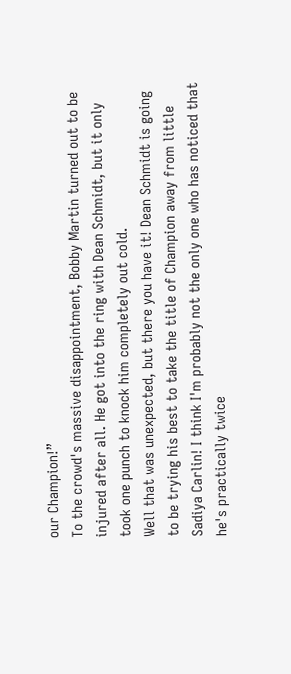our Champion!”
To the crowd's massive disappointment, Bobby Martin turned out to be injured after all. He got into the ring with Dean Schmidt, but it only took one punch to knock him completely out cold.
Well that was unexpected, but there you have it! Dean Schmidt is going to be trying his best to take the title of Champion away from little Sadiya Carlin! I think I'm probably not the only one who has noticed that he's practically twice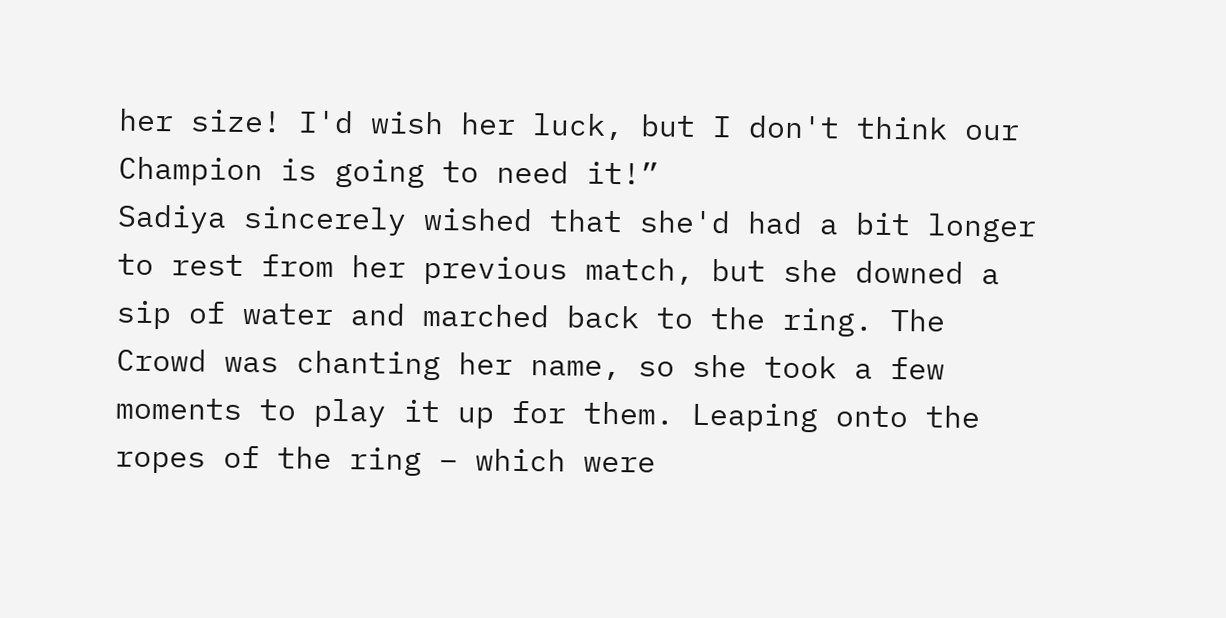her size! I'd wish her luck, but I don't think our Champion is going to need it!”
Sadiya sincerely wished that she'd had a bit longer to rest from her previous match, but she downed a sip of water and marched back to the ring. The Crowd was chanting her name, so she took a few moments to play it up for them. Leaping onto the ropes of the ring – which were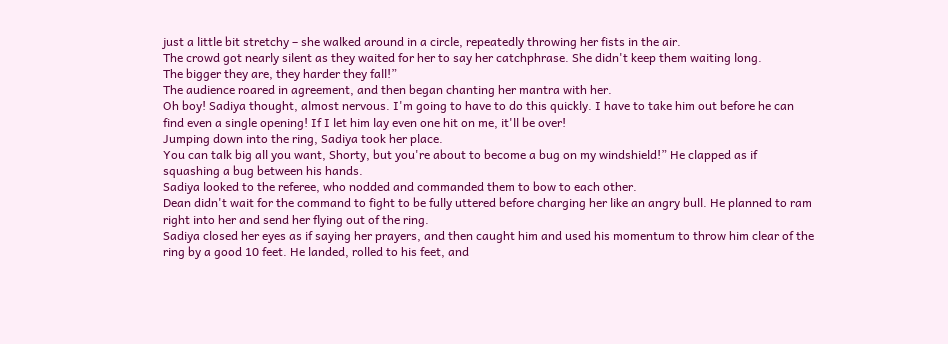just a little bit stretchy – she walked around in a circle, repeatedly throwing her fists in the air.
The crowd got nearly silent as they waited for her to say her catchphrase. She didn't keep them waiting long.
The bigger they are, they harder they fall!”
The audience roared in agreement, and then began chanting her mantra with her.
Oh boy! Sadiya thought, almost nervous. I'm going to have to do this quickly. I have to take him out before he can find even a single opening! If I let him lay even one hit on me, it'll be over!
Jumping down into the ring, Sadiya took her place.
You can talk big all you want, Shorty, but you're about to become a bug on my windshield!” He clapped as if squashing a bug between his hands.
Sadiya looked to the referee, who nodded and commanded them to bow to each other.
Dean didn't wait for the command to fight to be fully uttered before charging her like an angry bull. He planned to ram right into her and send her flying out of the ring.
Sadiya closed her eyes as if saying her prayers, and then caught him and used his momentum to throw him clear of the ring by a good 10 feet. He landed, rolled to his feet, and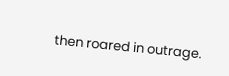then roared in outrage.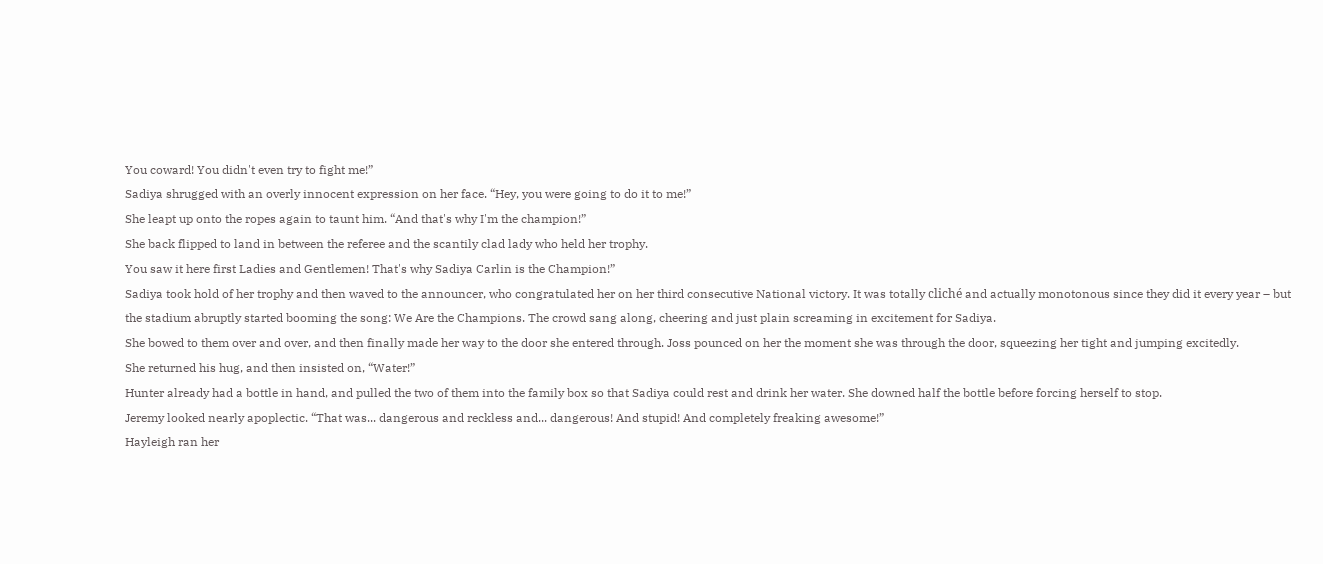You coward! You didn't even try to fight me!”
Sadiya shrugged with an overly innocent expression on her face. “Hey, you were going to do it to me!”
She leapt up onto the ropes again to taunt him. “And that's why I'm the champion!”
She back flipped to land in between the referee and the scantily clad lady who held her trophy.
You saw it here first Ladies and Gentlemen! That's why Sadiya Carlin is the Champion!”
Sadiya took hold of her trophy and then waved to the announcer, who congratulated her on her third consecutive National victory. It was totally cliché and actually monotonous since they did it every year – but the stadium abruptly started booming the song: We Are the Champions. The crowd sang along, cheering and just plain screaming in excitement for Sadiya.
She bowed to them over and over, and then finally made her way to the door she entered through. Joss pounced on her the moment she was through the door, squeezing her tight and jumping excitedly.
She returned his hug, and then insisted on, “Water!”
Hunter already had a bottle in hand, and pulled the two of them into the family box so that Sadiya could rest and drink her water. She downed half the bottle before forcing herself to stop.
Jeremy looked nearly apoplectic. “That was... dangerous and reckless and... dangerous! And stupid! And completely freaking awesome!”
Hayleigh ran her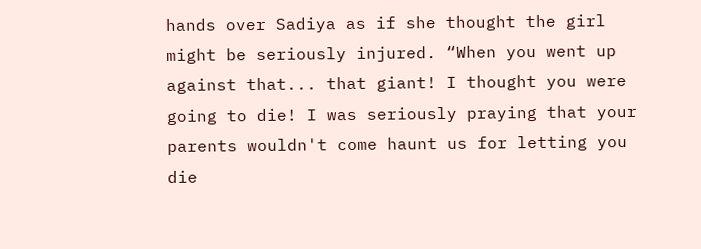hands over Sadiya as if she thought the girl might be seriously injured. “When you went up against that... that giant! I thought you were going to die! I was seriously praying that your parents wouldn't come haunt us for letting you die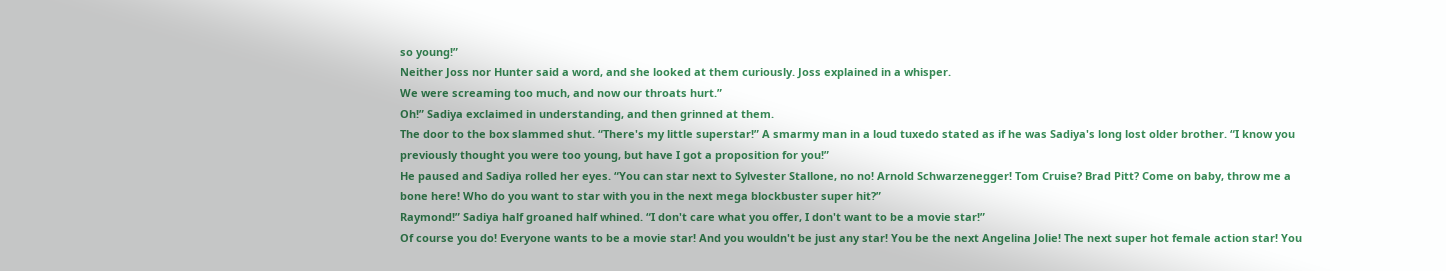so young!”
Neither Joss nor Hunter said a word, and she looked at them curiously. Joss explained in a whisper.
We were screaming too much, and now our throats hurt.”
Oh!” Sadiya exclaimed in understanding, and then grinned at them.
The door to the box slammed shut. “There's my little superstar!” A smarmy man in a loud tuxedo stated as if he was Sadiya's long lost older brother. “I know you previously thought you were too young, but have I got a proposition for you!”
He paused and Sadiya rolled her eyes. “You can star next to Sylvester Stallone, no no! Arnold Schwarzenegger! Tom Cruise? Brad Pitt? Come on baby, throw me a bone here! Who do you want to star with you in the next mega blockbuster super hit?”
Raymond!” Sadiya half groaned half whined. “I don't care what you offer, I don't want to be a movie star!”
Of course you do! Everyone wants to be a movie star! And you wouldn't be just any star! You be the next Angelina Jolie! The next super hot female action star! You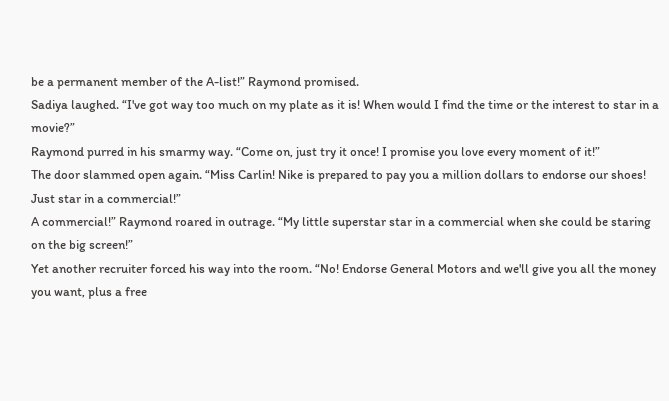be a permanent member of the A-list!” Raymond promised.
Sadiya laughed. “I've got way too much on my plate as it is! When would I find the time or the interest to star in a movie?”
Raymond purred in his smarmy way. “Come on, just try it once! I promise you love every moment of it!”
The door slammed open again. “Miss Carlin! Nike is prepared to pay you a million dollars to endorse our shoes! Just star in a commercial!”
A commercial!” Raymond roared in outrage. “My little superstar star in a commercial when she could be staring on the big screen!”
Yet another recruiter forced his way into the room. “No! Endorse General Motors and we'll give you all the money you want, plus a free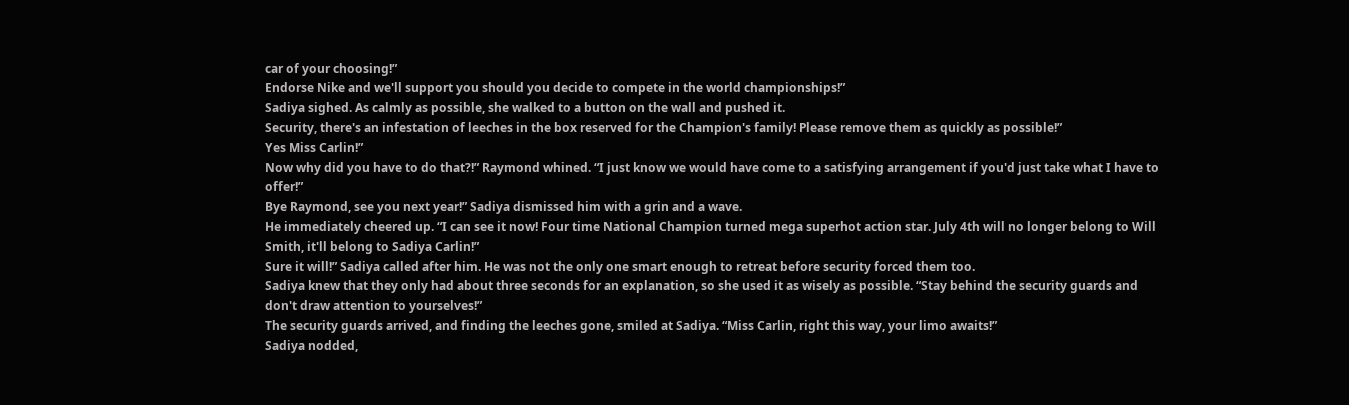car of your choosing!”
Endorse Nike and we'll support you should you decide to compete in the world championships!”
Sadiya sighed. As calmly as possible, she walked to a button on the wall and pushed it.
Security, there's an infestation of leeches in the box reserved for the Champion's family! Please remove them as quickly as possible!”
Yes Miss Carlin!”
Now why did you have to do that?!” Raymond whined. “I just know we would have come to a satisfying arrangement if you'd just take what I have to offer!”
Bye Raymond, see you next year!” Sadiya dismissed him with a grin and a wave.
He immediately cheered up. “I can see it now! Four time National Champion turned mega superhot action star. July 4th will no longer belong to Will Smith, it'll belong to Sadiya Carlin!”
Sure it will!” Sadiya called after him. He was not the only one smart enough to retreat before security forced them too.
Sadiya knew that they only had about three seconds for an explanation, so she used it as wisely as possible. “Stay behind the security guards and don't draw attention to yourselves!”
The security guards arrived, and finding the leeches gone, smiled at Sadiya. “Miss Carlin, right this way, your limo awaits!”
Sadiya nodded,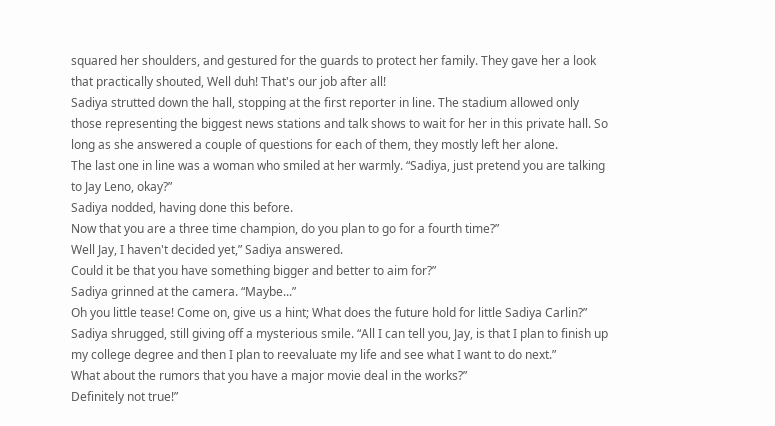squared her shoulders, and gestured for the guards to protect her family. They gave her a look that practically shouted, Well duh! That's our job after all!
Sadiya strutted down the hall, stopping at the first reporter in line. The stadium allowed only those representing the biggest news stations and talk shows to wait for her in this private hall. So long as she answered a couple of questions for each of them, they mostly left her alone.
The last one in line was a woman who smiled at her warmly. “Sadiya, just pretend you are talking to Jay Leno, okay?”
Sadiya nodded, having done this before.
Now that you are a three time champion, do you plan to go for a fourth time?”
Well Jay, I haven't decided yet,” Sadiya answered.
Could it be that you have something bigger and better to aim for?”
Sadiya grinned at the camera. “Maybe...”
Oh you little tease! Come on, give us a hint; What does the future hold for little Sadiya Carlin?”
Sadiya shrugged, still giving off a mysterious smile. “All I can tell you, Jay, is that I plan to finish up my college degree and then I plan to reevaluate my life and see what I want to do next.”
What about the rumors that you have a major movie deal in the works?”
Definitely not true!”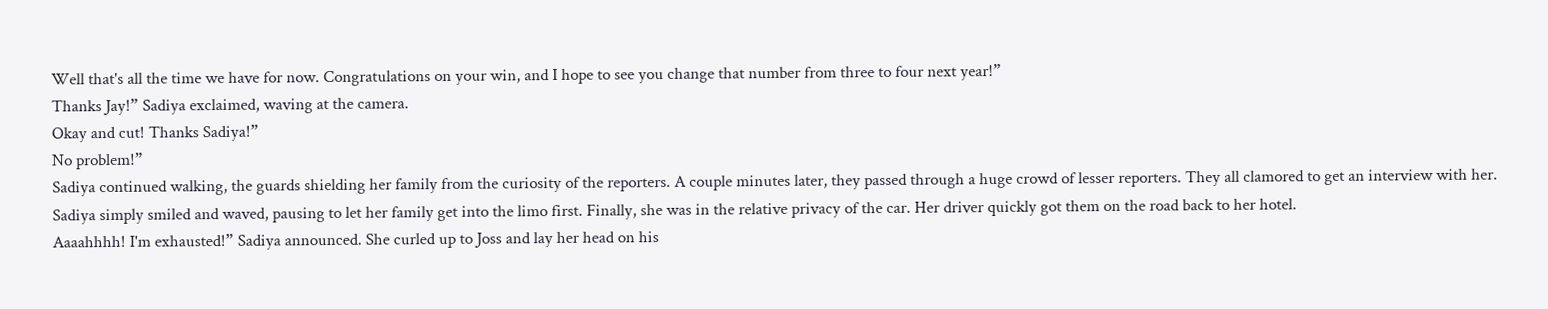Well that's all the time we have for now. Congratulations on your win, and I hope to see you change that number from three to four next year!”
Thanks Jay!” Sadiya exclaimed, waving at the camera.
Okay and cut! Thanks Sadiya!”
No problem!”
Sadiya continued walking, the guards shielding her family from the curiosity of the reporters. A couple minutes later, they passed through a huge crowd of lesser reporters. They all clamored to get an interview with her.
Sadiya simply smiled and waved, pausing to let her family get into the limo first. Finally, she was in the relative privacy of the car. Her driver quickly got them on the road back to her hotel.
Aaaahhhh! I'm exhausted!” Sadiya announced. She curled up to Joss and lay her head on his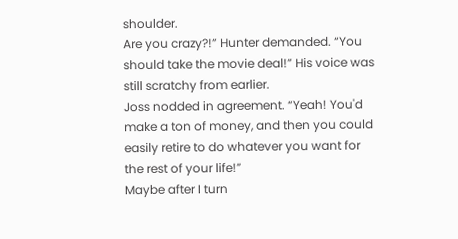shoulder.
Are you crazy?!” Hunter demanded. “You should take the movie deal!” His voice was still scratchy from earlier.
Joss nodded in agreement. “Yeah! You'd make a ton of money, and then you could easily retire to do whatever you want for the rest of your life!”
Maybe after I turn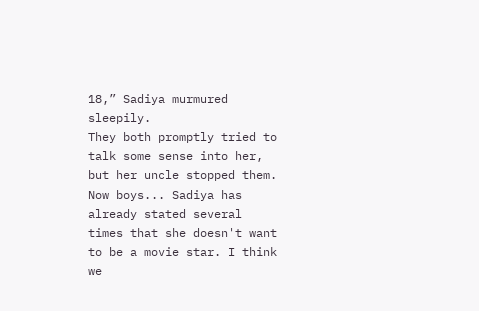18,” Sadiya murmured sleepily.
They both promptly tried to talk some sense into her, but her uncle stopped them.
Now boys... Sadiya has already stated several times that she doesn't want to be a movie star. I think we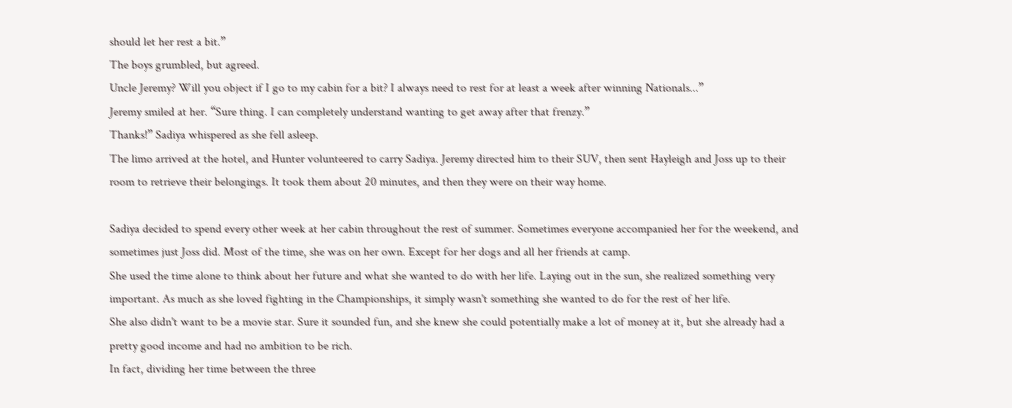should let her rest a bit.”
The boys grumbled, but agreed.
Uncle Jeremy? Will you object if I go to my cabin for a bit? I always need to rest for at least a week after winning Nationals...”
Jeremy smiled at her. “Sure thing. I can completely understand wanting to get away after that frenzy.”
Thanks!” Sadiya whispered as she fell asleep.
The limo arrived at the hotel, and Hunter volunteered to carry Sadiya. Jeremy directed him to their SUV, then sent Hayleigh and Joss up to their room to retrieve their belongings. It took them about 20 minutes, and then they were on their way home.

Sadiya decided to spend every other week at her cabin throughout the rest of summer. Sometimes everyone accompanied her for the weekend, and sometimes just Joss did. Most of the time, she was on her own. Except for her dogs and all her friends at camp.
She used the time alone to think about her future and what she wanted to do with her life. Laying out in the sun, she realized something very important. As much as she loved fighting in the Championships, it simply wasn't something she wanted to do for the rest of her life.
She also didn't want to be a movie star. Sure it sounded fun, and she knew she could potentially make a lot of money at it, but she already had a pretty good income and had no ambition to be rich.
In fact, dividing her time between the three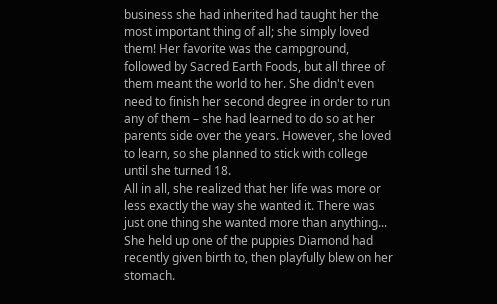business she had inherited had taught her the most important thing of all; she simply loved them! Her favorite was the campground, followed by Sacred Earth Foods, but all three of them meant the world to her. She didn't even need to finish her second degree in order to run any of them – she had learned to do so at her parents side over the years. However, she loved to learn, so she planned to stick with college until she turned 18.
All in all, she realized that her life was more or less exactly the way she wanted it. There was just one thing she wanted more than anything... She held up one of the puppies Diamond had recently given birth to, then playfully blew on her stomach.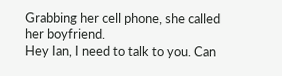Grabbing her cell phone, she called her boyfriend.
Hey Ian, I need to talk to you. Can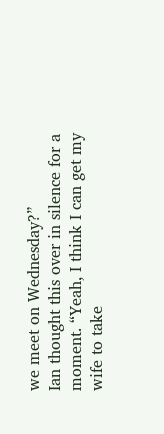we meet on Wednesday?”
Ian thought this over in silence for a moment. “Yeah, I think I can get my wife to take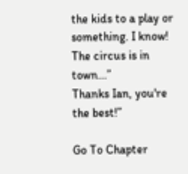the kids to a play or something. I know! The circus is in town...”
Thanks Ian, you're the best!”

Go To Chapter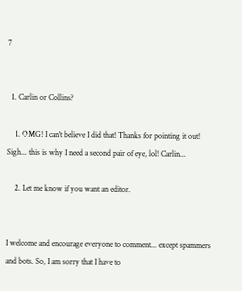7


  1. Carlin or Collins?

    1. OMG! I can't believe I did that! Thanks for pointing it out! Sigh... this is why I need a second pair of eye, lol! Carlin...

    2. Let me know if you want an editor.


I welcome and encourage everyone to comment... except spammers and bots. So, I am sorry that I have to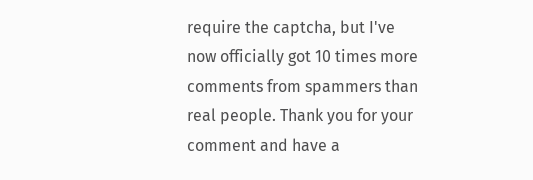require the captcha, but I've now officially got 10 times more comments from spammers than real people. Thank you for your comment and have a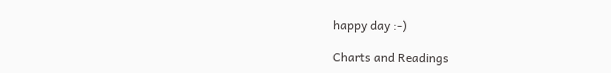happy day :-)

Charts and Readings